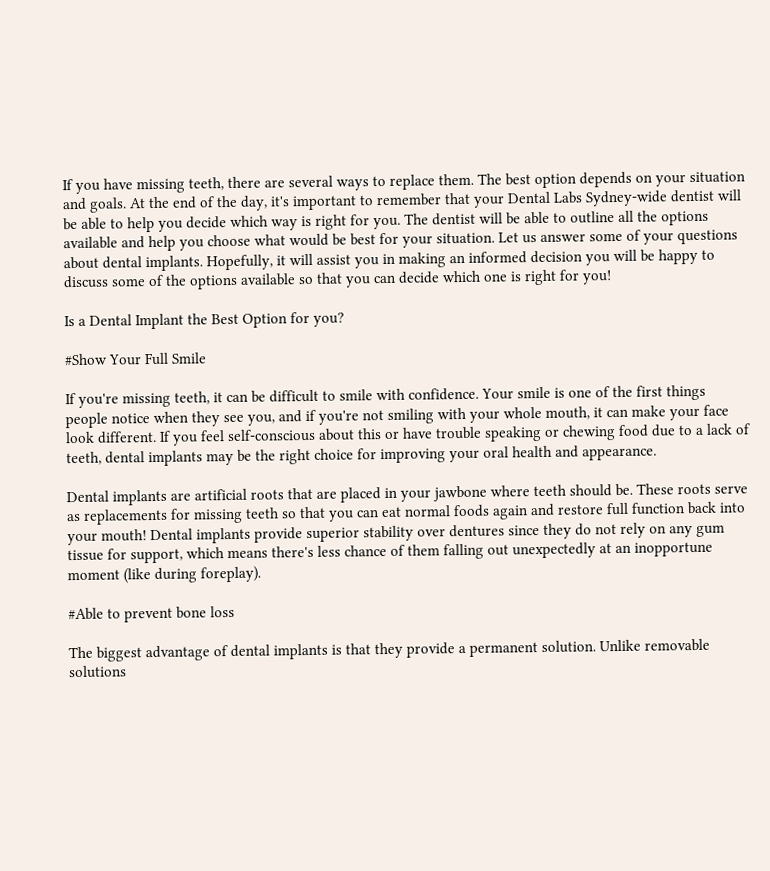If you have missing teeth, there are several ways to replace them. The best option depends on your situation and goals. At the end of the day, it's important to remember that your Dental Labs Sydney-wide dentist will be able to help you decide which way is right for you. The dentist will be able to outline all the options available and help you choose what would be best for your situation. Let us answer some of your questions about dental implants. Hopefully, it will assist you in making an informed decision you will be happy to discuss some of the options available so that you can decide which one is right for you!

Is a Dental Implant the Best Option for you?

#Show Your Full Smile

If you're missing teeth, it can be difficult to smile with confidence. Your smile is one of the first things people notice when they see you, and if you're not smiling with your whole mouth, it can make your face look different. If you feel self-conscious about this or have trouble speaking or chewing food due to a lack of teeth, dental implants may be the right choice for improving your oral health and appearance.

Dental implants are artificial roots that are placed in your jawbone where teeth should be. These roots serve as replacements for missing teeth so that you can eat normal foods again and restore full function back into your mouth! Dental implants provide superior stability over dentures since they do not rely on any gum tissue for support, which means there's less chance of them falling out unexpectedly at an inopportune moment (like during foreplay).

#Able to prevent bone loss

The biggest advantage of dental implants is that they provide a permanent solution. Unlike removable solutions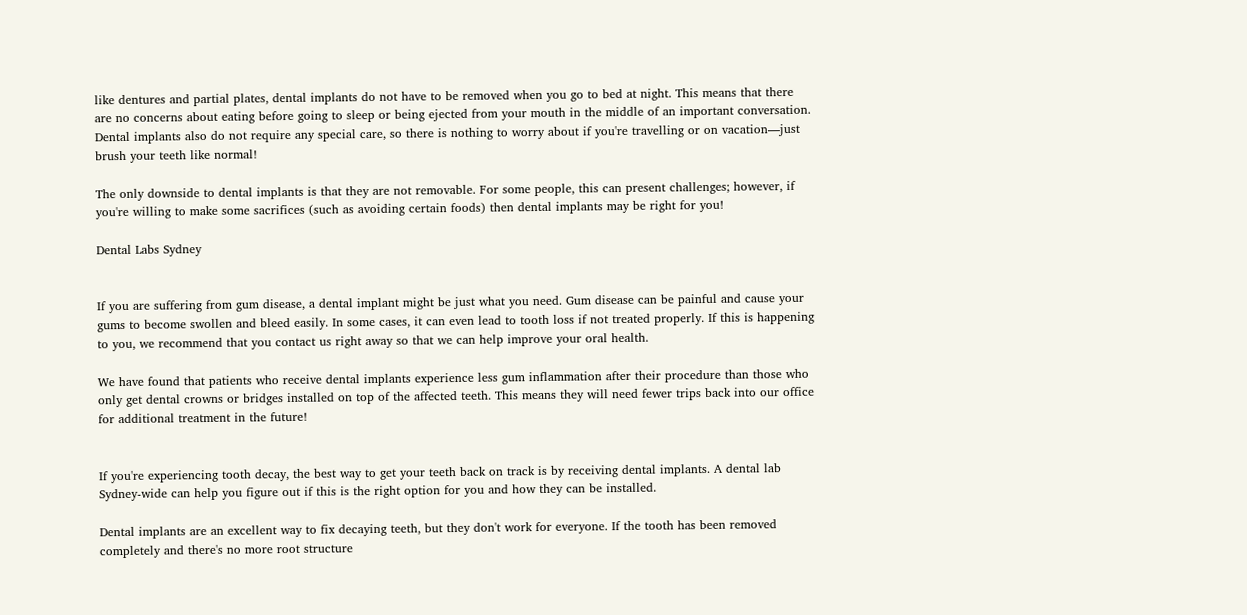like dentures and partial plates, dental implants do not have to be removed when you go to bed at night. This means that there are no concerns about eating before going to sleep or being ejected from your mouth in the middle of an important conversation. Dental implants also do not require any special care, so there is nothing to worry about if you're travelling or on vacation—just brush your teeth like normal!

The only downside to dental implants is that they are not removable. For some people, this can present challenges; however, if you're willing to make some sacrifices (such as avoiding certain foods) then dental implants may be right for you!

Dental Labs Sydney


If you are suffering from gum disease, a dental implant might be just what you need. Gum disease can be painful and cause your gums to become swollen and bleed easily. In some cases, it can even lead to tooth loss if not treated properly. If this is happening to you, we recommend that you contact us right away so that we can help improve your oral health.

We have found that patients who receive dental implants experience less gum inflammation after their procedure than those who only get dental crowns or bridges installed on top of the affected teeth. This means they will need fewer trips back into our office for additional treatment in the future!


If you're experiencing tooth decay, the best way to get your teeth back on track is by receiving dental implants. A dental lab Sydney-wide can help you figure out if this is the right option for you and how they can be installed.

Dental implants are an excellent way to fix decaying teeth, but they don't work for everyone. If the tooth has been removed completely and there's no more root structure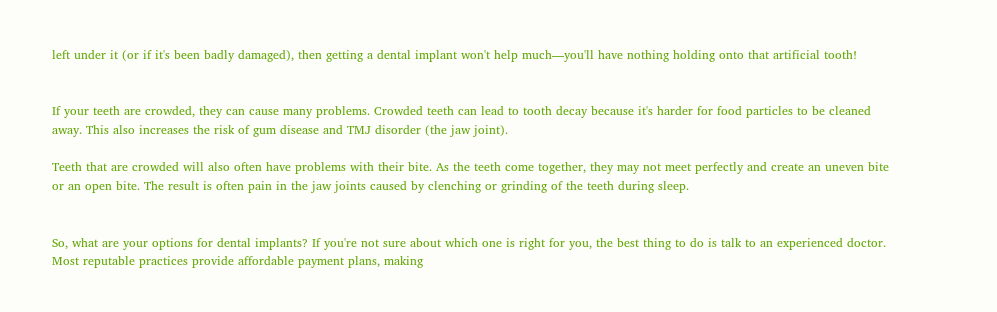left under it (or if it's been badly damaged), then getting a dental implant won't help much—you'll have nothing holding onto that artificial tooth!


If your teeth are crowded, they can cause many problems. Crowded teeth can lead to tooth decay because it's harder for food particles to be cleaned away. This also increases the risk of gum disease and TMJ disorder (the jaw joint).

Teeth that are crowded will also often have problems with their bite. As the teeth come together, they may not meet perfectly and create an uneven bite or an open bite. The result is often pain in the jaw joints caused by clenching or grinding of the teeth during sleep.


So, what are your options for dental implants? If you're not sure about which one is right for you, the best thing to do is talk to an experienced doctor. Most reputable practices provide affordable payment plans, making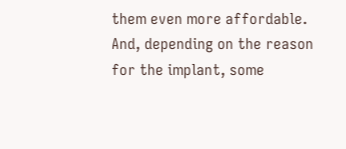them even more affordable. And, depending on the reason for the implant, some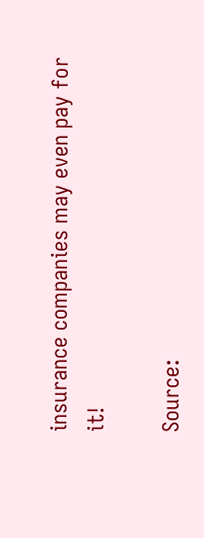insurance companies may even pay for it!

Source: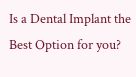Is a Dental Implant the Best Option for you?